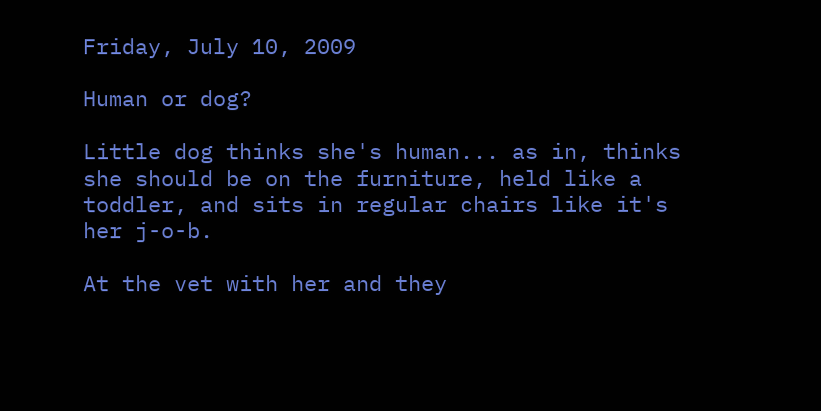Friday, July 10, 2009

Human or dog?

Little dog thinks she's human... as in, thinks she should be on the furniture, held like a toddler, and sits in regular chairs like it's her j-o-b.

At the vet with her and they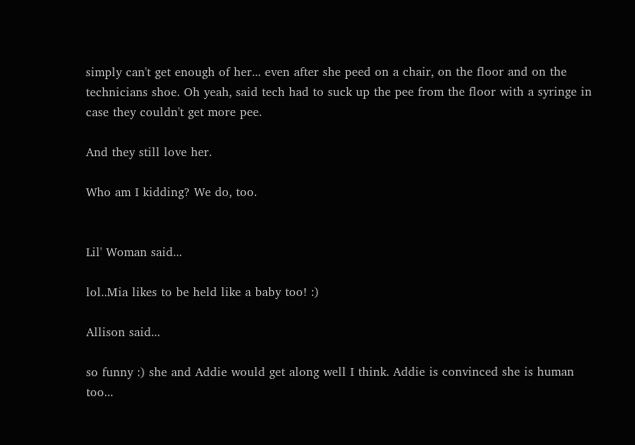simply can't get enough of her... even after she peed on a chair, on the floor and on the technicians shoe. Oh yeah, said tech had to suck up the pee from the floor with a syringe in case they couldn't get more pee.

And they still love her.

Who am I kidding? We do, too.


Lil' Woman said...

lol..Mia likes to be held like a baby too! :)

Allison said...

so funny :) she and Addie would get along well I think. Addie is convinced she is human too...